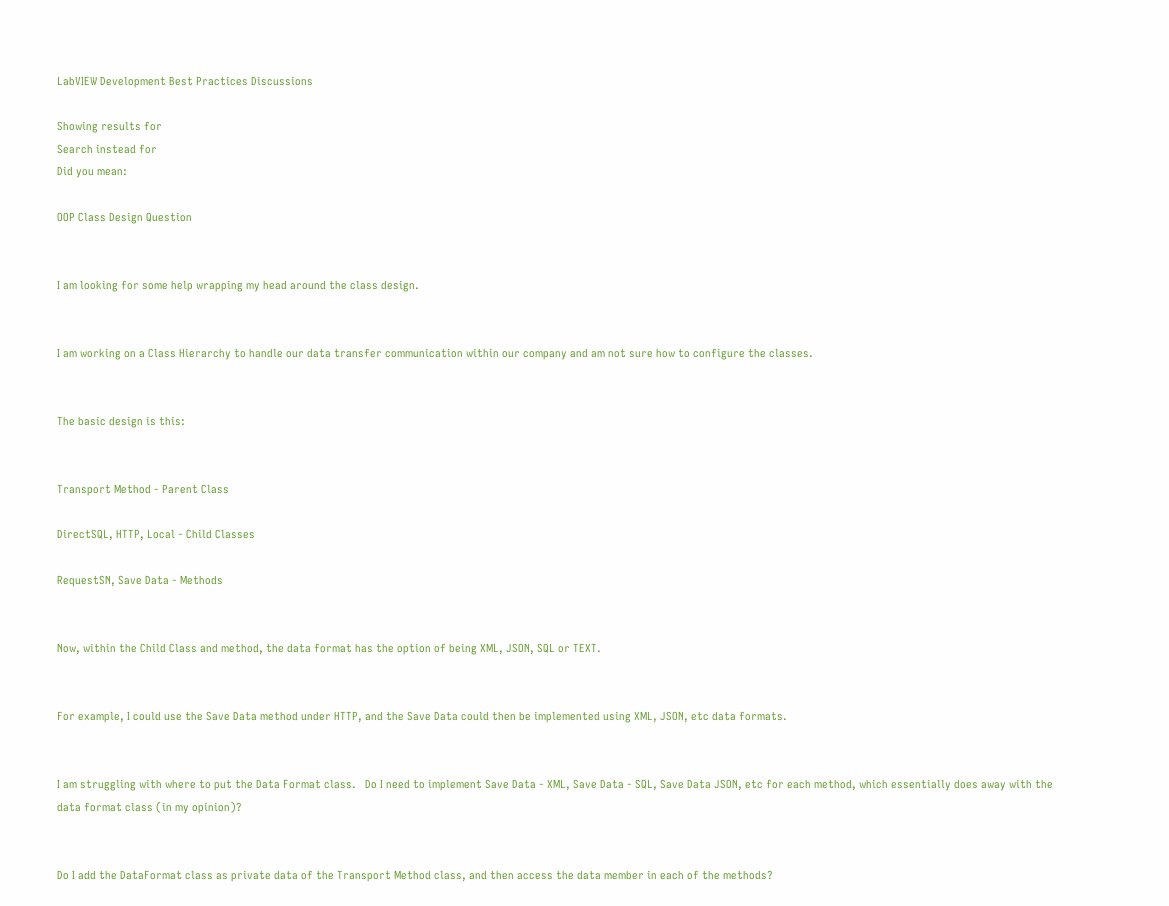LabVIEW Development Best Practices Discussions

Showing results for
Search instead for
Did you mean:

OOP Class Design Question


I am looking for some help wrapping my head around the class design.


I am working on a Class Hierarchy to handle our data transfer communication within our company and am not sure how to configure the classes.


The basic design is this:


Transport Method - Parent Class

DirectSQL, HTTP, Local - Child Classes

RequestSN, Save Data - Methods


Now, within the Child Class and method, the data format has the option of being XML, JSON, SQL or TEXT.


For example, I could use the Save Data method under HTTP, and the Save Data could then be implemented using XML, JSON, etc data formats.


I am struggling with where to put the Data Format class.   Do I need to implement Save Data - XML, Save Data - SQL, Save Data JSON, etc for each method, which essentially does away with the data format class (in my opinion)?


Do I add the DataFormat class as private data of the Transport Method class, and then access the data member in each of the methods?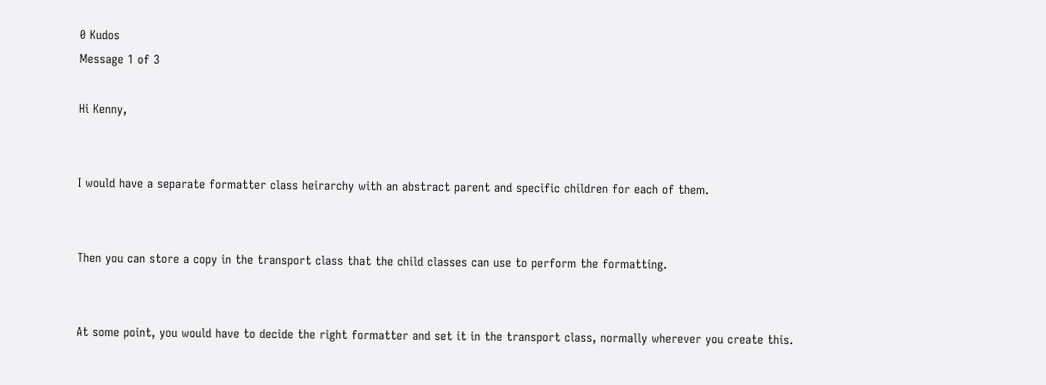0 Kudos
Message 1 of 3

Hi Kenny,


I would have a separate formatter class heirarchy with an abstract parent and specific children for each of them.


Then you can store a copy in the transport class that the child classes can use to perform the formatting.


At some point, you would have to decide the right formatter and set it in the transport class, normally wherever you create this.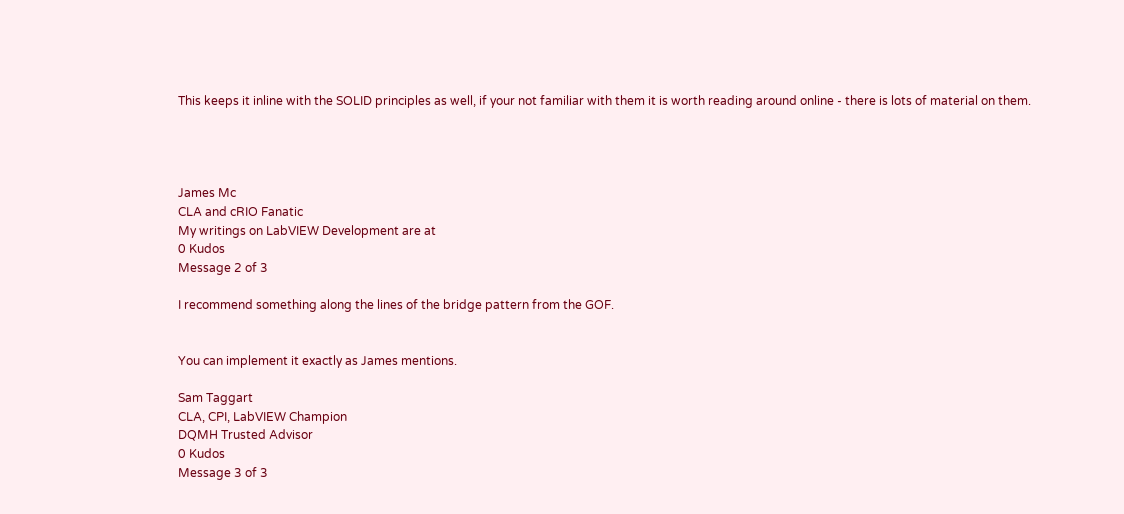This keeps it inline with the SOLID principles as well, if your not familiar with them it is worth reading around online - there is lots of material on them.




James Mc
CLA and cRIO Fanatic
My writings on LabVIEW Development are at
0 Kudos
Message 2 of 3

I recommend something along the lines of the bridge pattern from the GOF.


You can implement it exactly as James mentions.

Sam Taggart
CLA, CPI, LabVIEW Champion
DQMH Trusted Advisor
0 Kudos
Message 3 of 3